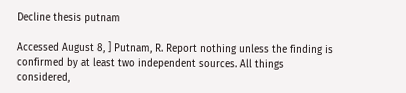Decline thesis putnam

Accessed August 8, ] Putnam, R. Report nothing unless the finding is confirmed by at least two independent sources. All things considered,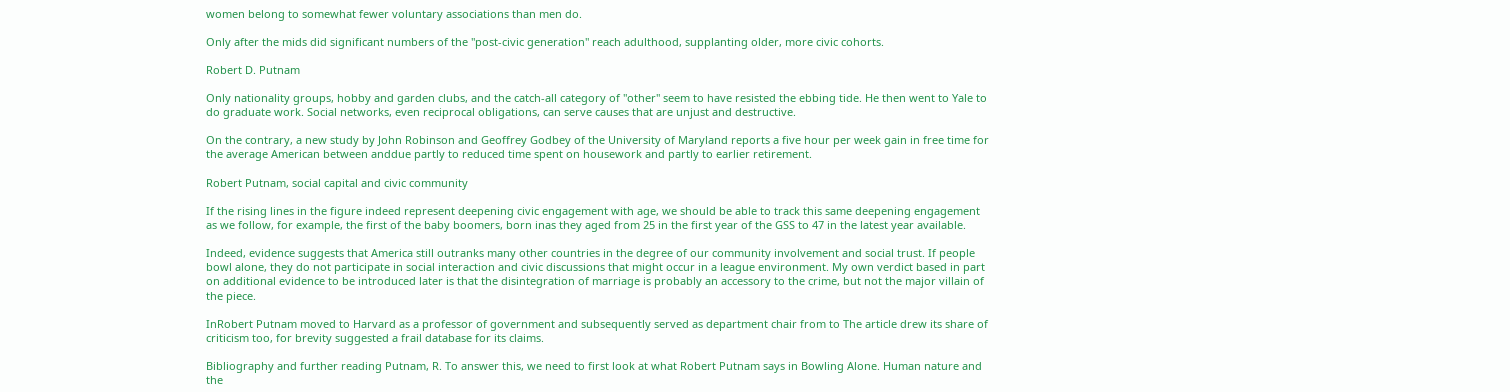women belong to somewhat fewer voluntary associations than men do.

Only after the mids did significant numbers of the "post-civic generation" reach adulthood, supplanting older, more civic cohorts.

Robert D. Putnam

Only nationality groups, hobby and garden clubs, and the catch-all category of "other" seem to have resisted the ebbing tide. He then went to Yale to do graduate work. Social networks, even reciprocal obligations, can serve causes that are unjust and destructive.

On the contrary, a new study by John Robinson and Geoffrey Godbey of the University of Maryland reports a five hour per week gain in free time for the average American between anddue partly to reduced time spent on housework and partly to earlier retirement.

Robert Putnam, social capital and civic community

If the rising lines in the figure indeed represent deepening civic engagement with age, we should be able to track this same deepening engagement as we follow, for example, the first of the baby boomers, born inas they aged from 25 in the first year of the GSS to 47 in the latest year available.

Indeed, evidence suggests that America still outranks many other countries in the degree of our community involvement and social trust. If people bowl alone, they do not participate in social interaction and civic discussions that might occur in a league environment. My own verdict based in part on additional evidence to be introduced later is that the disintegration of marriage is probably an accessory to the crime, but not the major villain of the piece.

InRobert Putnam moved to Harvard as a professor of government and subsequently served as department chair from to The article drew its share of criticism too, for brevity suggested a frail database for its claims.

Bibliography and further reading Putnam, R. To answer this, we need to first look at what Robert Putnam says in Bowling Alone. Human nature and the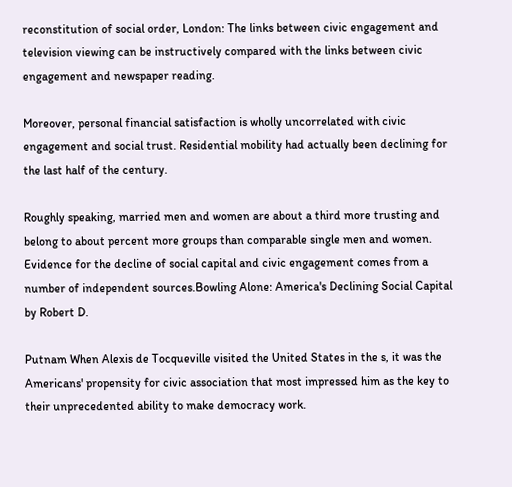reconstitution of social order, London: The links between civic engagement and television viewing can be instructively compared with the links between civic engagement and newspaper reading.

Moreover, personal financial satisfaction is wholly uncorrelated with civic engagement and social trust. Residential mobility had actually been declining for the last half of the century.

Roughly speaking, married men and women are about a third more trusting and belong to about percent more groups than comparable single men and women. Evidence for the decline of social capital and civic engagement comes from a number of independent sources.Bowling Alone: America's Declining Social Capital by Robert D.

Putnam When Alexis de Tocqueville visited the United States in the s, it was the Americans' propensity for civic association that most impressed him as the key to their unprecedented ability to make democracy work.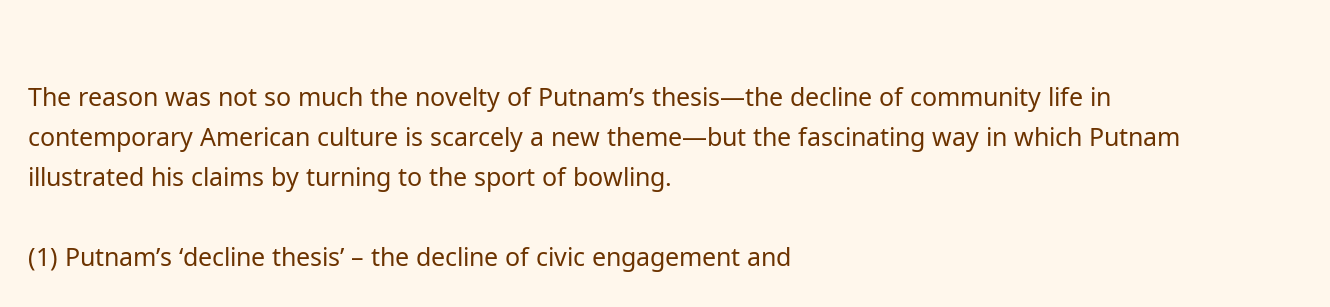The reason was not so much the novelty of Putnam’s thesis—the decline of community life in contemporary American culture is scarcely a new theme—but the fascinating way in which Putnam illustrated his claims by turning to the sport of bowling.

(1) Putnam’s ‘decline thesis’ – the decline of civic engagement and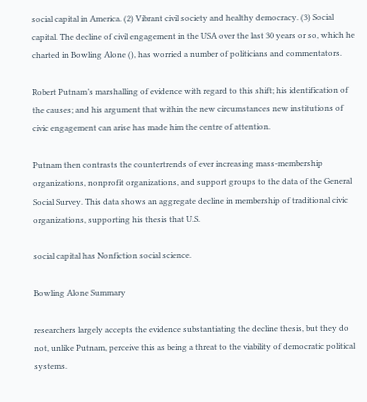social capital in America. (2) Vibrant civil society and healthy democracy. (3) Social capital. The decline of civil engagement in the USA over the last 30 years or so, which he charted in Bowling Alone (), has worried a number of politicians and commentators.

Robert Putnam’s marshalling of evidence with regard to this shift; his identification of the causes; and his argument that within the new circumstances new institutions of civic engagement can arise has made him the centre of attention.

Putnam then contrasts the countertrends of ever increasing mass-membership organizations, nonprofit organizations, and support groups to the data of the General Social Survey. This data shows an aggregate decline in membership of traditional civic organizations, supporting his thesis that U.S.

social capital has Nonfiction social science.

Bowling Alone Summary

researchers largely accepts the evidence substantiating the decline thesis, but they do not, unlike Putnam, perceive this as being a threat to the viability of democratic political systems.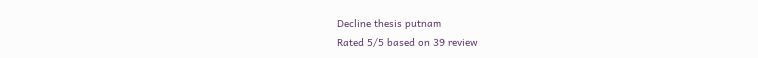Decline thesis putnam
Rated 5/5 based on 39 review